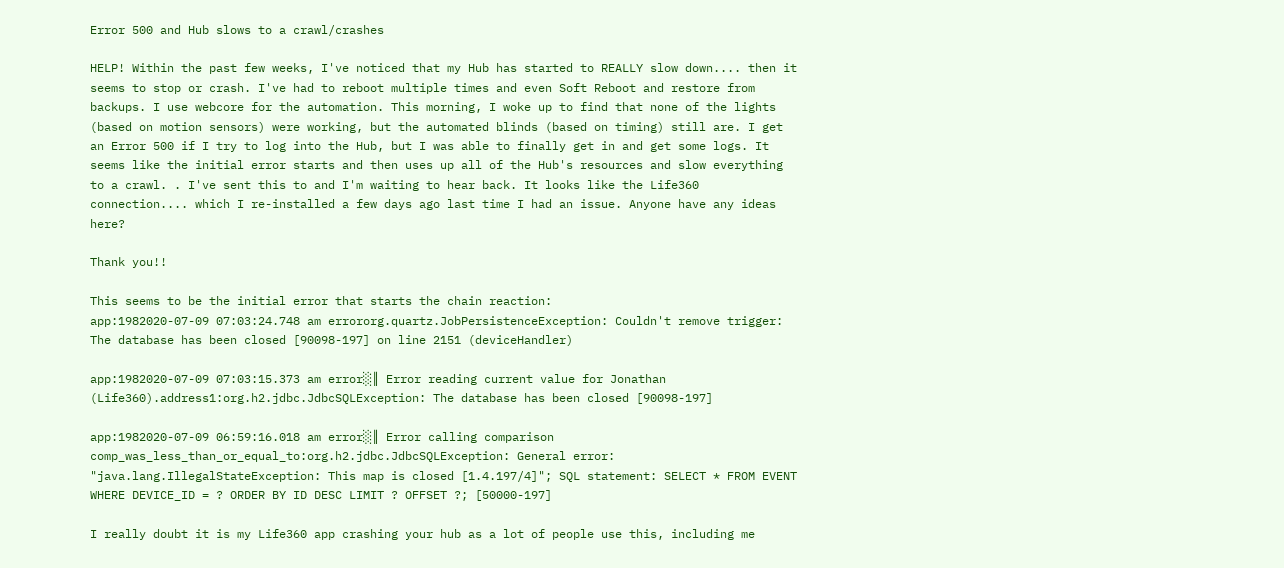Error 500 and Hub slows to a crawl/crashes

HELP! Within the past few weeks, I've noticed that my Hub has started to REALLY slow down.... then it seems to stop or crash. I've had to reboot multiple times and even Soft Reboot and restore from backups. I use webcore for the automation. This morning, I woke up to find that none of the lights (based on motion sensors) were working, but the automated blinds (based on timing) still are. I get an Error 500 if I try to log into the Hub, but I was able to finally get in and get some logs. It seems like the initial error starts and then uses up all of the Hub's resources and slow everything to a crawl. . I've sent this to and I'm waiting to hear back. It looks like the Life360 connection.... which I re-installed a few days ago last time I had an issue. Anyone have any ideas here?

Thank you!!

This seems to be the initial error that starts the chain reaction:
app:1982020-07-09 07:03:24.748 am errororg.quartz.JobPersistenceException: Couldn't remove trigger: The database has been closed [90098-197] on line 2151 (deviceHandler)

app:1982020-07-09 07:03:15.373 am error░║ Error reading current value for Jonathan (Life360).address1:org.h2.jdbc.JdbcSQLException: The database has been closed [90098-197]

app:1982020-07-09 06:59:16.018 am error░║ Error calling comparison comp_was_less_than_or_equal_to:org.h2.jdbc.JdbcSQLException: General error: "java.lang.IllegalStateException: This map is closed [1.4.197/4]"; SQL statement: SELECT * FROM EVENT WHERE DEVICE_ID = ? ORDER BY ID DESC LIMIT ? OFFSET ?; [50000-197]

I really doubt it is my Life360 app crashing your hub as a lot of people use this, including me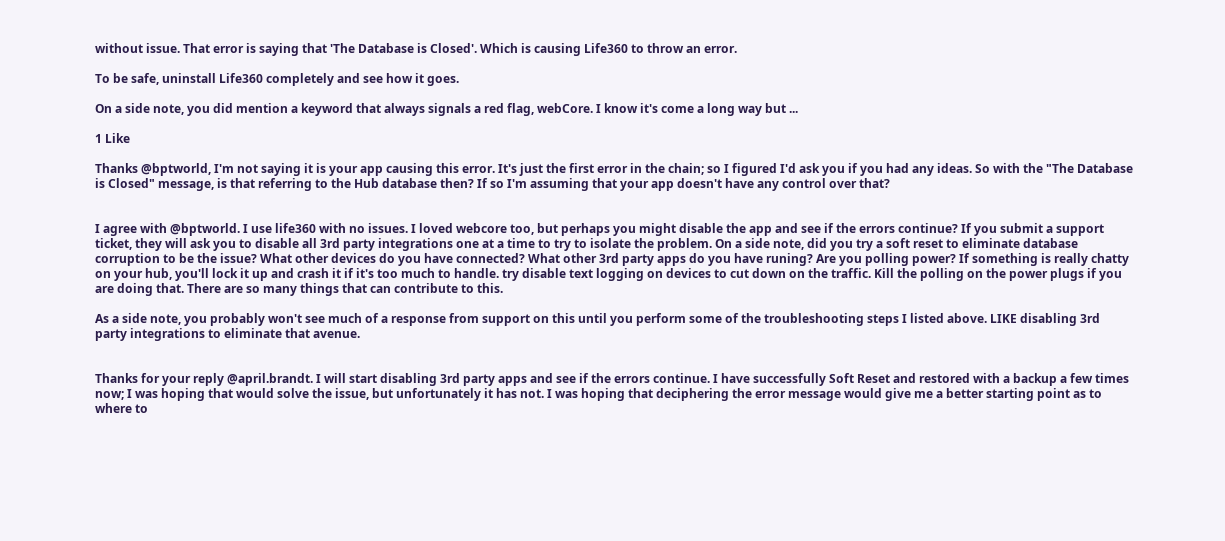without issue. That error is saying that 'The Database is Closed'. Which is causing Life360 to throw an error.

To be safe, uninstall Life360 completely and see how it goes.

On a side note, you did mention a keyword that always signals a red flag, webCore. I know it's come a long way but ...

1 Like

Thanks @bptworld, I'm not saying it is your app causing this error. It's just the first error in the chain; so I figured I'd ask you if you had any ideas. So with the "The Database is Closed" message, is that referring to the Hub database then? If so I'm assuming that your app doesn't have any control over that?


I agree with @bptworld. I use life360 with no issues. I loved webcore too, but perhaps you might disable the app and see if the errors continue? If you submit a support ticket, they will ask you to disable all 3rd party integrations one at a time to try to isolate the problem. On a side note, did you try a soft reset to eliminate database corruption to be the issue? What other devices do you have connected? What other 3rd party apps do you have runing? Are you polling power? If something is really chatty on your hub, you'll lock it up and crash it if it's too much to handle. try disable text logging on devices to cut down on the traffic. Kill the polling on the power plugs if you are doing that. There are so many things that can contribute to this.

As a side note, you probably won't see much of a response from support on this until you perform some of the troubleshooting steps I listed above. LIKE disabling 3rd party integrations to eliminate that avenue.


Thanks for your reply @april.brandt. I will start disabling 3rd party apps and see if the errors continue. I have successfully Soft Reset and restored with a backup a few times now; I was hoping that would solve the issue, but unfortunately it has not. I was hoping that deciphering the error message would give me a better starting point as to where to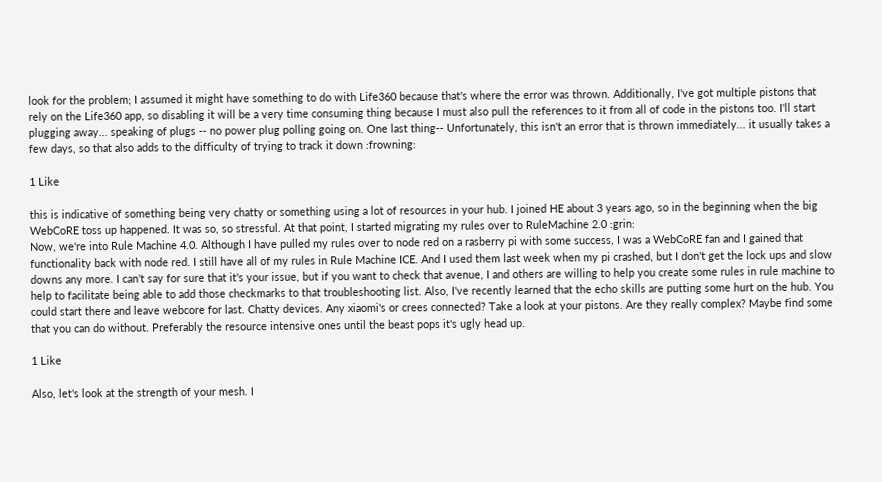look for the problem; I assumed it might have something to do with Life360 because that's where the error was thrown. Additionally, I've got multiple pistons that rely on the Life360 app, so disabling it will be a very time consuming thing because I must also pull the references to it from all of code in the pistons too. I'll start plugging away... speaking of plugs -- no power plug polling going on. One last thing-- Unfortunately, this isn't an error that is thrown immediately... it usually takes a few days, so that also adds to the difficulty of trying to track it down :frowning:

1 Like

this is indicative of something being very chatty or something using a lot of resources in your hub. I joined HE about 3 years ago, so in the beginning when the big WebCoRE toss up happened. It was so, so stressful. At that point, I started migrating my rules over to RuleMachine 2.0 :grin:
Now, we're into Rule Machine 4.0. Although I have pulled my rules over to node red on a rasberry pi with some success, I was a WebCoRE fan and I gained that functionality back with node red. I still have all of my rules in Rule Machine ICE. And I used them last week when my pi crashed, but I don't get the lock ups and slow downs any more. I can't say for sure that it's your issue, but if you want to check that avenue, I and others are willing to help you create some rules in rule machine to help to facilitate being able to add those checkmarks to that troubleshooting list. Also, I've recently learned that the echo skills are putting some hurt on the hub. You could start there and leave webcore for last. Chatty devices. Any xiaomi's or crees connected? Take a look at your pistons. Are they really complex? Maybe find some that you can do without. Preferably the resource intensive ones until the beast pops it's ugly head up.

1 Like

Also, let's look at the strength of your mesh. I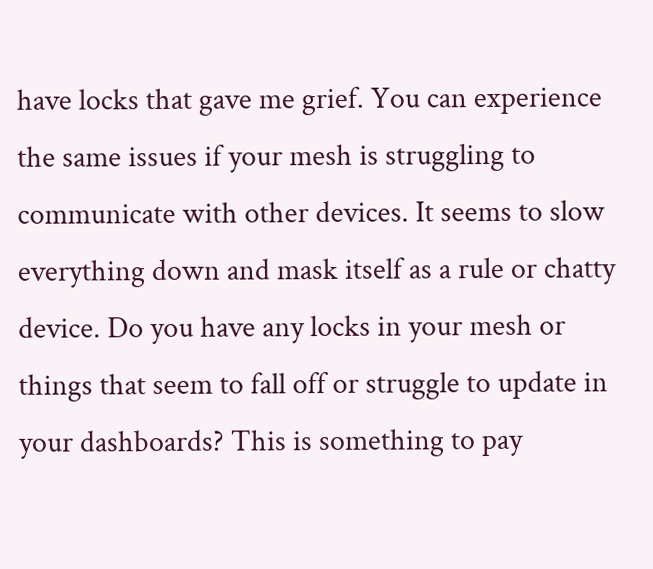have locks that gave me grief. You can experience the same issues if your mesh is struggling to communicate with other devices. It seems to slow everything down and mask itself as a rule or chatty device. Do you have any locks in your mesh or things that seem to fall off or struggle to update in your dashboards? This is something to pay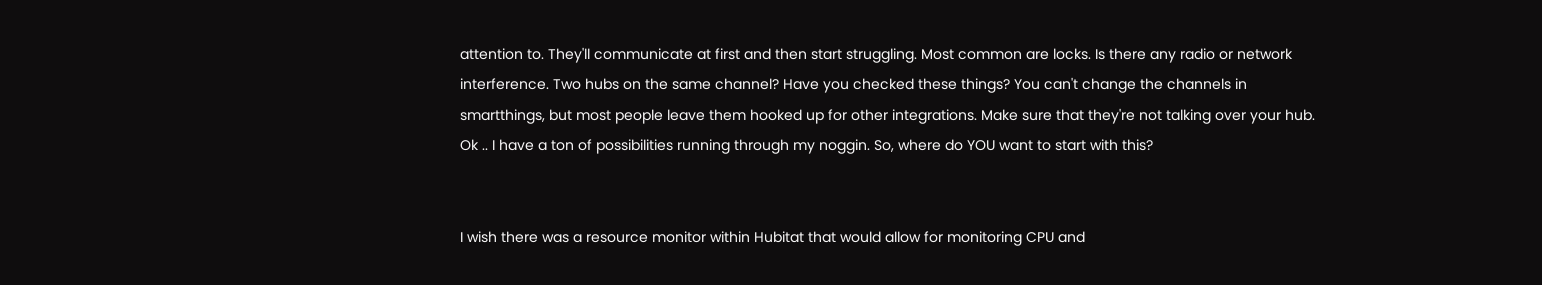attention to. They'll communicate at first and then start struggling. Most common are locks. Is there any radio or network interference. Two hubs on the same channel? Have you checked these things? You can't change the channels in smartthings, but most people leave them hooked up for other integrations. Make sure that they're not talking over your hub.
Ok .. I have a ton of possibilities running through my noggin. So, where do YOU want to start with this?


I wish there was a resource monitor within Hubitat that would allow for monitoring CPU and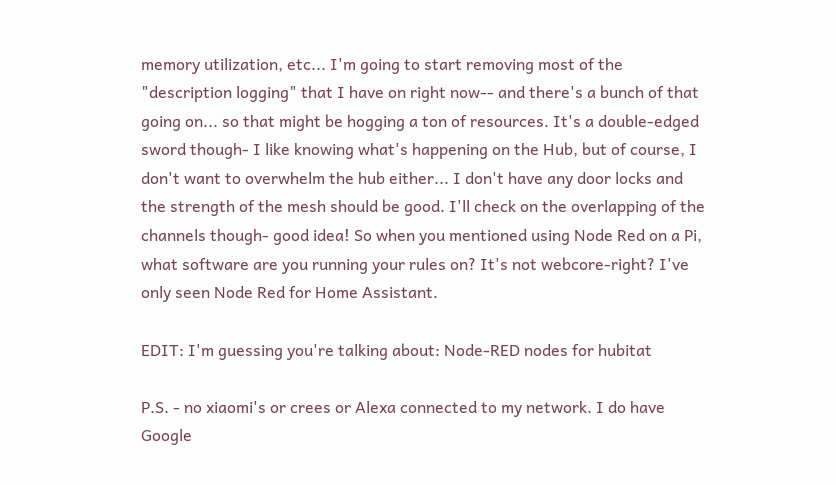memory utilization, etc... I'm going to start removing most of the "description logging" that I have on right now-- and there's a bunch of that going on... so that might be hogging a ton of resources. It's a double-edged sword though- I like knowing what's happening on the Hub, but of course, I don't want to overwhelm the hub either... I don't have any door locks and the strength of the mesh should be good. I'll check on the overlapping of the channels though- good idea! So when you mentioned using Node Red on a Pi, what software are you running your rules on? It's not webcore-right? I've only seen Node Red for Home Assistant.

EDIT: I'm guessing you're talking about: Node-RED nodes for hubitat

P.S. - no xiaomi's or crees or Alexa connected to my network. I do have Google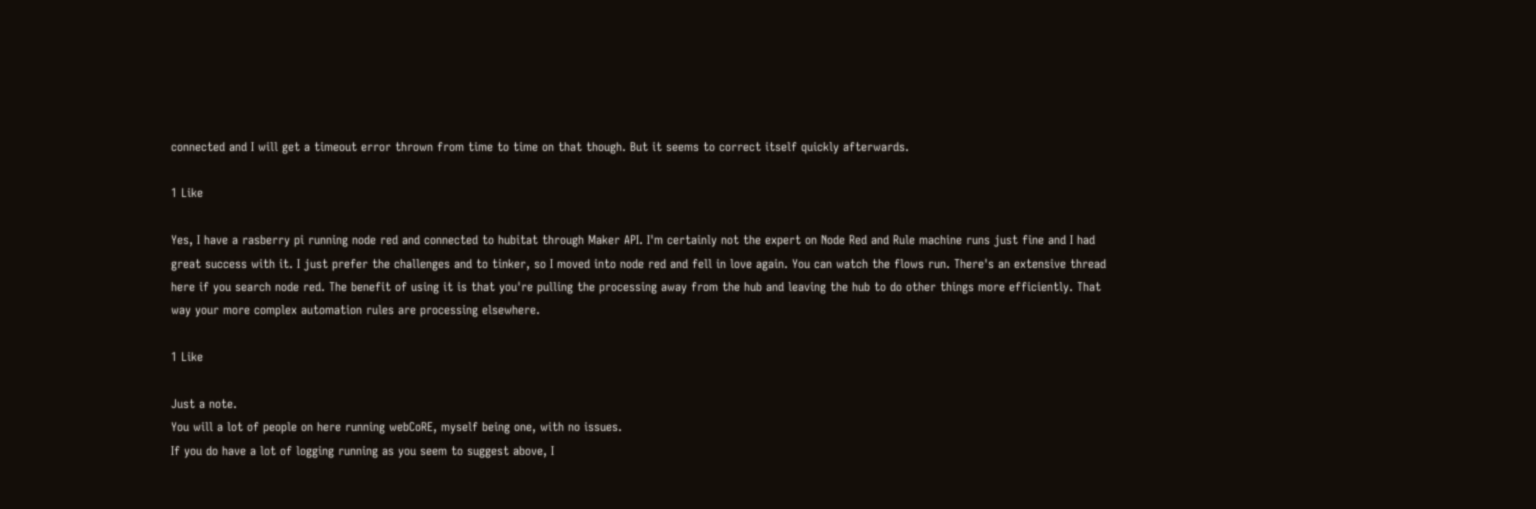connected and I will get a timeout error thrown from time to time on that though. But it seems to correct itself quickly afterwards.

1 Like

Yes, I have a rasberry pi running node red and connected to hubitat through Maker API. I'm certainly not the expert on Node Red and Rule machine runs just fine and I had great success with it. I just prefer the challenges and to tinker, so I moved into node red and fell in love again. You can watch the flows run. There's an extensive thread here if you search node red. The benefit of using it is that you're pulling the processing away from the hub and leaving the hub to do other things more efficiently. That way your more complex automation rules are processing elsewhere.

1 Like

Just a note.
You will a lot of people on here running webCoRE, myself being one, with no issues.
If you do have a lot of logging running as you seem to suggest above, I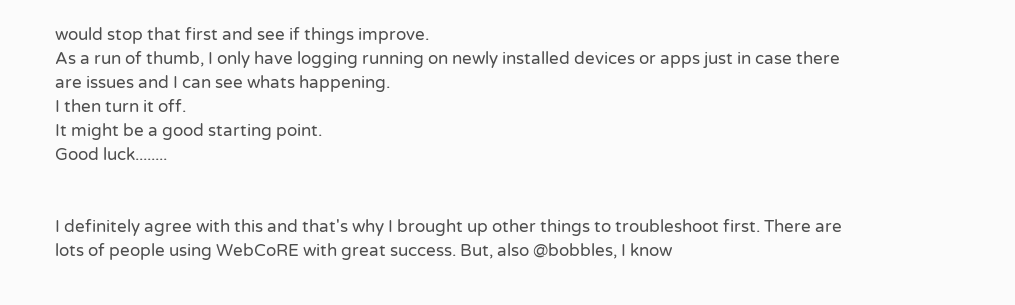would stop that first and see if things improve.
As a run of thumb, I only have logging running on newly installed devices or apps just in case there are issues and I can see whats happening.
I then turn it off.
It might be a good starting point.
Good luck........


I definitely agree with this and that's why I brought up other things to troubleshoot first. There are lots of people using WebCoRE with great success. But, also @bobbles, I know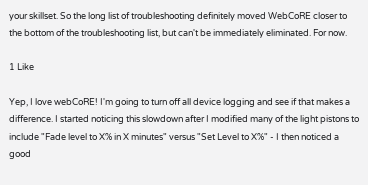your skillset. So the long list of troubleshooting definitely moved WebCoRE closer to the bottom of the troubleshooting list, but can't be immediately eliminated. For now.

1 Like

Yep, I love webCoRE! I'm going to turn off all device logging and see if that makes a difference. I started noticing this slowdown after I modified many of the light pistons to include "Fade level to X% in X minutes" versus "Set Level to X%" - I then noticed a good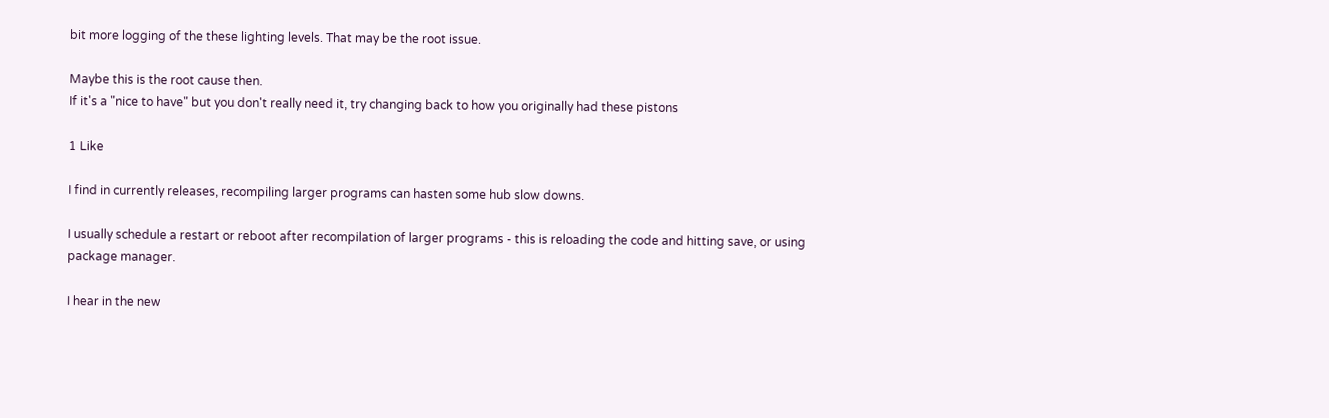bit more logging of the these lighting levels. That may be the root issue.

Maybe this is the root cause then.
If it's a "nice to have" but you don't really need it, try changing back to how you originally had these pistons

1 Like

I find in currently releases, recompiling larger programs can hasten some hub slow downs.

I usually schedule a restart or reboot after recompilation of larger programs - this is reloading the code and hitting save, or using package manager.

I hear in the new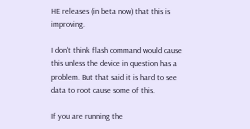HE releases (in beta now) that this is improving.

I don't think flash command would cause this unless the device in question has a problem. But that said it is hard to see data to root cause some of this.

If you are running the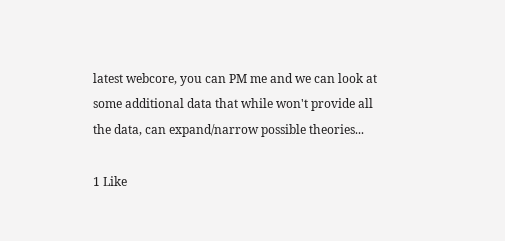latest webcore, you can PM me and we can look at some additional data that while won't provide all the data, can expand/narrow possible theories...

1 Like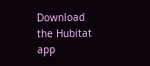Download the Hubitat app